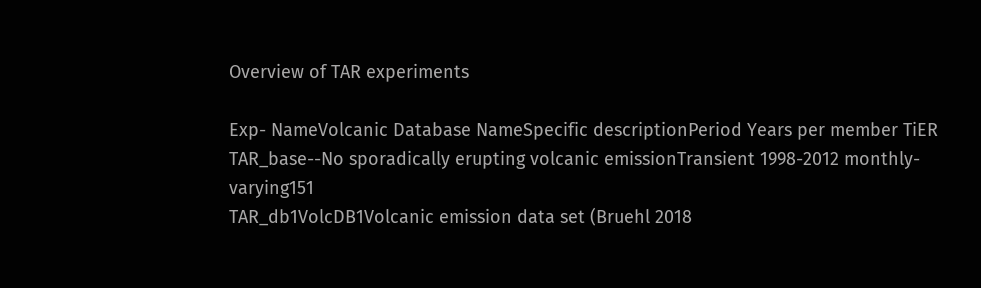Overview of TAR experiments

Exp- NameVolcanic Database NameSpecific descriptionPeriod Years per member TiER
TAR_base--No sporadically erupting volcanic emissionTransient 1998-2012 monthly-varying151
TAR_db1VolcDB1Volcanic emission data set (Bruehl 2018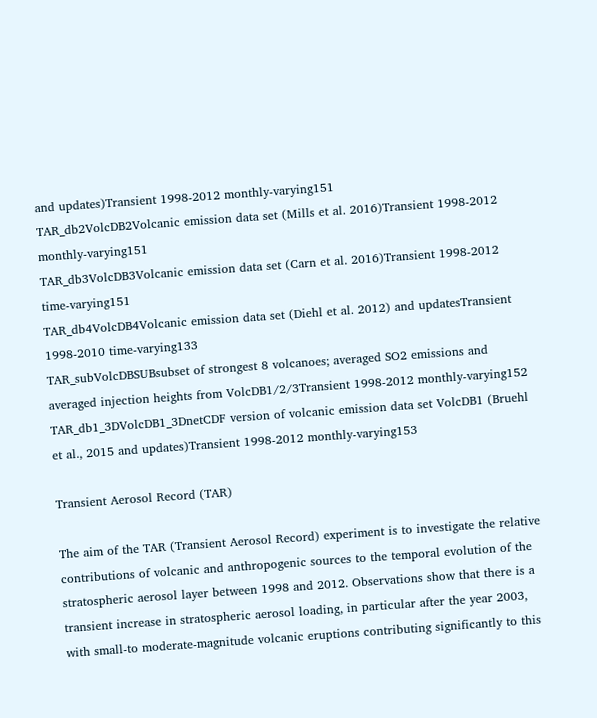and updates)Transient 1998-2012 monthly-varying151
TAR_db2VolcDB2Volcanic emission data set (Mills et al. 2016)Transient 1998-2012 monthly-varying151
TAR_db3VolcDB3Volcanic emission data set (Carn et al. 2016)Transient 1998-2012 time-varying151
TAR_db4VolcDB4Volcanic emission data set (Diehl et al. 2012) and updatesTransient 1998-2010 time-varying133
TAR_subVolcDBSUBsubset of strongest 8 volcanoes; averaged SO2 emissions and averaged injection heights from VolcDB1/2/3Transient 1998-2012 monthly-varying152
TAR_db1_3DVolcDB1_3DnetCDF version of volcanic emission data set VolcDB1 (Bruehl et al., 2015 and updates)Transient 1998-2012 monthly-varying153

Transient Aerosol Record (TAR)

The aim of the TAR (Transient Aerosol Record) experiment is to investigate the relative contributions of volcanic and anthropogenic sources to the temporal evolution of the stratospheric aerosol layer between 1998 and 2012. Observations show that there is a transient increase in stratospheric aerosol loading, in particular after the year 2003, with small-to moderate-magnitude volcanic eruptions contributing significantly to this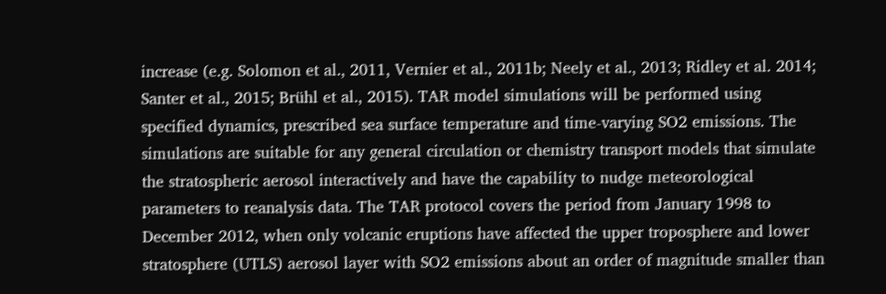increase (e.g. Solomon et al., 2011, Vernier et al., 2011b; Neely et al., 2013; Ridley et al. 2014; Santer et al., 2015; Brühl et al., 2015). TAR model simulations will be performed using specified dynamics, prescribed sea surface temperature and time-varying SO2 emissions. The simulations are suitable for any general circulation or chemistry transport models that simulate the stratospheric aerosol interactively and have the capability to nudge meteorological parameters to reanalysis data. The TAR protocol covers the period from January 1998 to December 2012, when only volcanic eruptions have affected the upper troposphere and lower stratosphere (UTLS) aerosol layer with SO2 emissions about an order of magnitude smaller than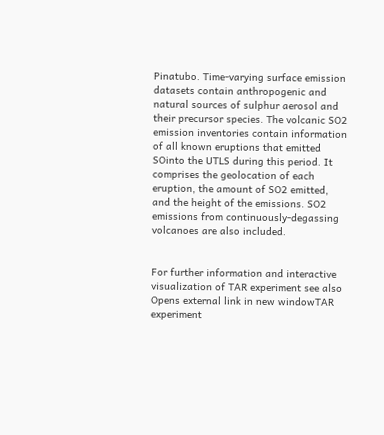Pinatubo. Time-varying surface emission datasets contain anthropogenic and natural sources of sulphur aerosol and their precursor species. The volcanic SO2 emission inventories contain information of all known eruptions that emitted SOinto the UTLS during this period. It comprises the geolocation of each eruption, the amount of SO2 emitted, and the height of the emissions. SO2 emissions from continuously-degassing volcanoes are also included.


For further information and interactive visualization of TAR experiment see also Opens external link in new windowTAR experiment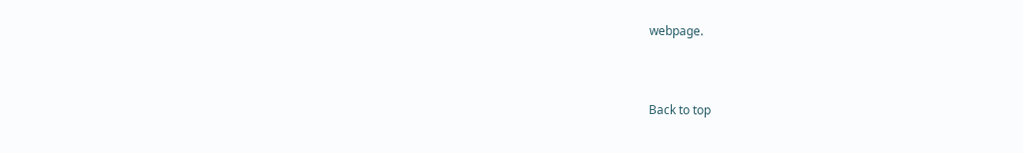webpage.



Back to top